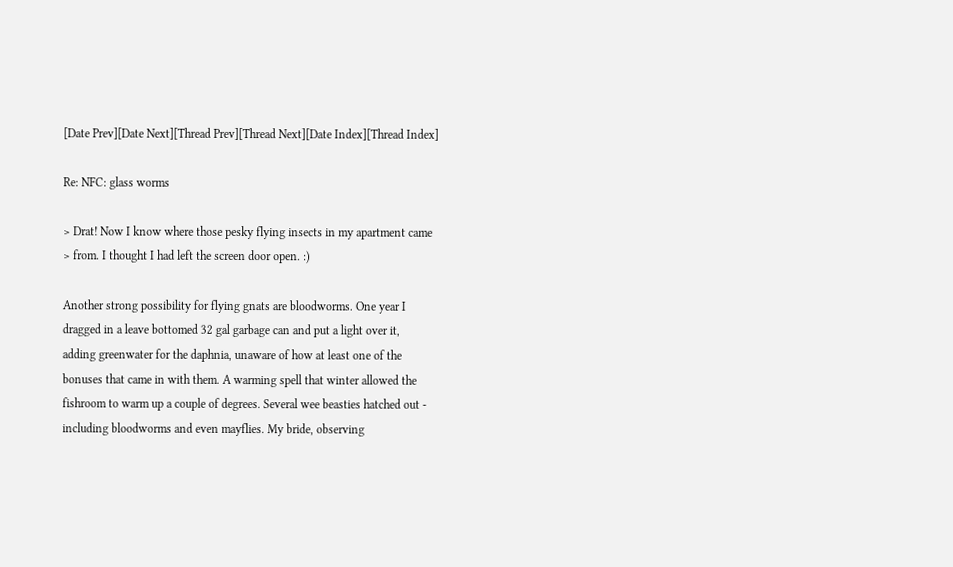[Date Prev][Date Next][Thread Prev][Thread Next][Date Index][Thread Index]

Re: NFC: glass worms

> Drat! Now I know where those pesky flying insects in my apartment came
> from. I thought I had left the screen door open. :)

Another strong possibility for flying gnats are bloodworms. One year I
dragged in a leave bottomed 32 gal garbage can and put a light over it,
adding greenwater for the daphnia, unaware of how at least one of the
bonuses that came in with them. A warming spell that winter allowed the
fishroom to warm up a couple of degrees. Several wee beasties hatched out -
including bloodworms and even mayflies. My bride, observing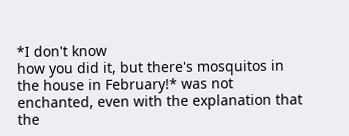*I don't know
how you did it, but there's mosquitos in the house in February!* was not
enchanted, even with the explanation that the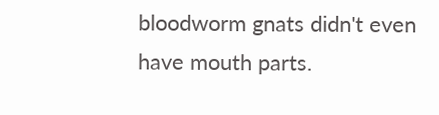bloodworm gnats didn't even
have mouth parts.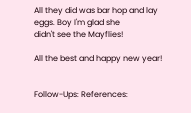All they did was bar hop and lay eggs. Boy I'm glad she
didn't see the Mayflies!

All the best and happy new year!


Follow-Ups: References: